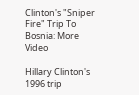Clinton's "Sniper Fire" Trip To Bosnia: More Video

Hillary Clinton's 1996 trip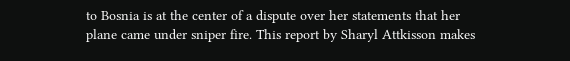to Bosnia is at the center of a dispute over her statements that her plane came under sniper fire. This report by Sharyl Attkisson makes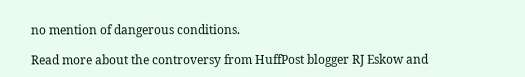no mention of dangerous conditions.

Read more about the controversy from HuffPost blogger RJ Eskow and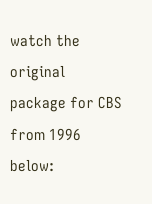watch the original package for CBS from 1996 below: